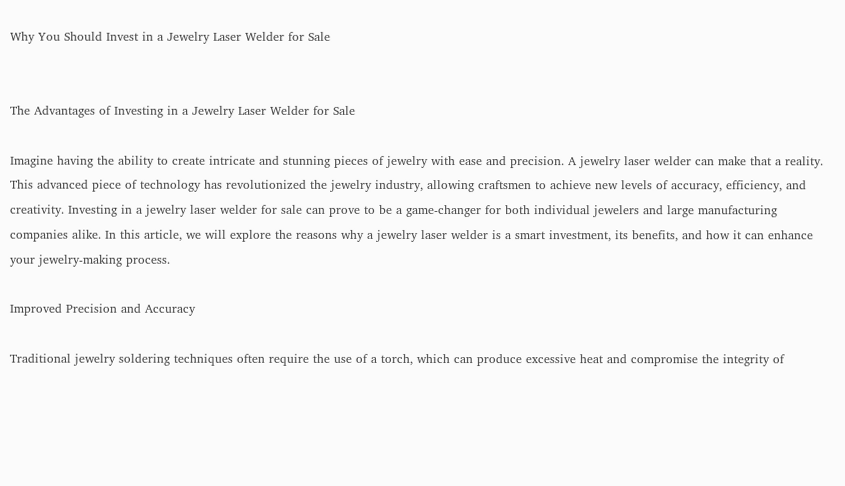Why You Should Invest in a Jewelry Laser Welder for Sale


The Advantages of Investing in a Jewelry Laser Welder for Sale

Imagine having the ability to create intricate and stunning pieces of jewelry with ease and precision. A jewelry laser welder can make that a reality. This advanced piece of technology has revolutionized the jewelry industry, allowing craftsmen to achieve new levels of accuracy, efficiency, and creativity. Investing in a jewelry laser welder for sale can prove to be a game-changer for both individual jewelers and large manufacturing companies alike. In this article, we will explore the reasons why a jewelry laser welder is a smart investment, its benefits, and how it can enhance your jewelry-making process.

Improved Precision and Accuracy

Traditional jewelry soldering techniques often require the use of a torch, which can produce excessive heat and compromise the integrity of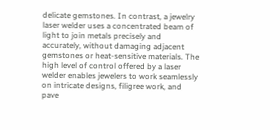delicate gemstones. In contrast, a jewelry laser welder uses a concentrated beam of light to join metals precisely and accurately, without damaging adjacent gemstones or heat-sensitive materials. The high level of control offered by a laser welder enables jewelers to work seamlessly on intricate designs, filigree work, and pave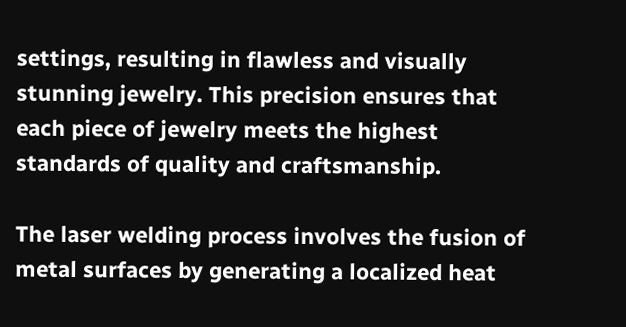settings, resulting in flawless and visually stunning jewelry. This precision ensures that each piece of jewelry meets the highest standards of quality and craftsmanship.

The laser welding process involves the fusion of metal surfaces by generating a localized heat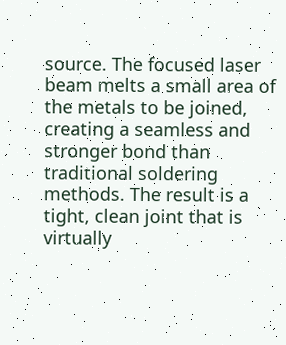source. The focused laser beam melts a small area of the metals to be joined, creating a seamless and stronger bond than traditional soldering methods. The result is a tight, clean joint that is virtually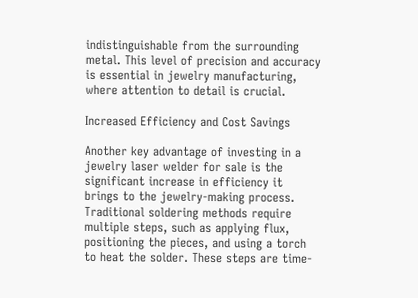indistinguishable from the surrounding metal. This level of precision and accuracy is essential in jewelry manufacturing, where attention to detail is crucial.

Increased Efficiency and Cost Savings

Another key advantage of investing in a jewelry laser welder for sale is the significant increase in efficiency it brings to the jewelry-making process. Traditional soldering methods require multiple steps, such as applying flux, positioning the pieces, and using a torch to heat the solder. These steps are time-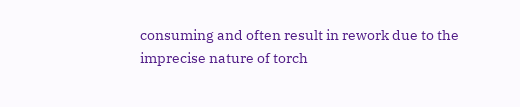consuming and often result in rework due to the imprecise nature of torch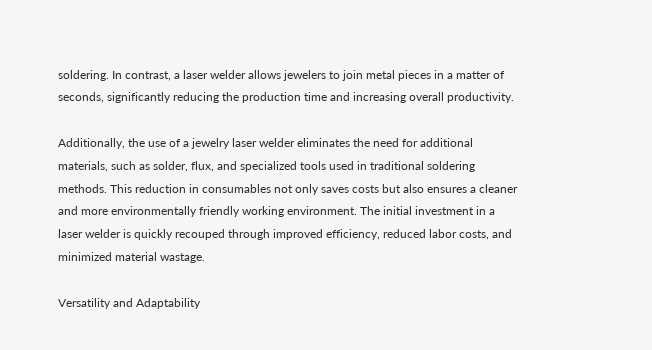soldering. In contrast, a laser welder allows jewelers to join metal pieces in a matter of seconds, significantly reducing the production time and increasing overall productivity.

Additionally, the use of a jewelry laser welder eliminates the need for additional materials, such as solder, flux, and specialized tools used in traditional soldering methods. This reduction in consumables not only saves costs but also ensures a cleaner and more environmentally friendly working environment. The initial investment in a laser welder is quickly recouped through improved efficiency, reduced labor costs, and minimized material wastage.

Versatility and Adaptability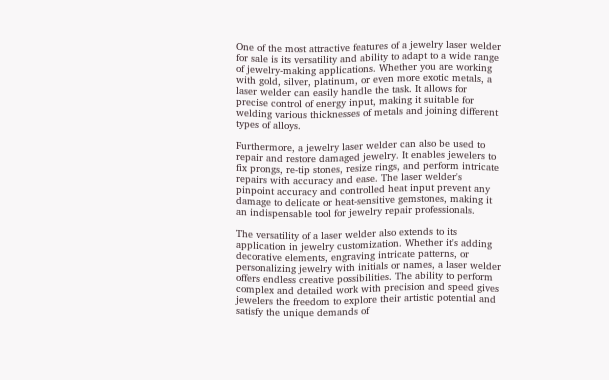One of the most attractive features of a jewelry laser welder for sale is its versatility and ability to adapt to a wide range of jewelry-making applications. Whether you are working with gold, silver, platinum, or even more exotic metals, a laser welder can easily handle the task. It allows for precise control of energy input, making it suitable for welding various thicknesses of metals and joining different types of alloys.

Furthermore, a jewelry laser welder can also be used to repair and restore damaged jewelry. It enables jewelers to fix prongs, re-tip stones, resize rings, and perform intricate repairs with accuracy and ease. The laser welder's pinpoint accuracy and controlled heat input prevent any damage to delicate or heat-sensitive gemstones, making it an indispensable tool for jewelry repair professionals.

The versatility of a laser welder also extends to its application in jewelry customization. Whether it's adding decorative elements, engraving intricate patterns, or personalizing jewelry with initials or names, a laser welder offers endless creative possibilities. The ability to perform complex and detailed work with precision and speed gives jewelers the freedom to explore their artistic potential and satisfy the unique demands of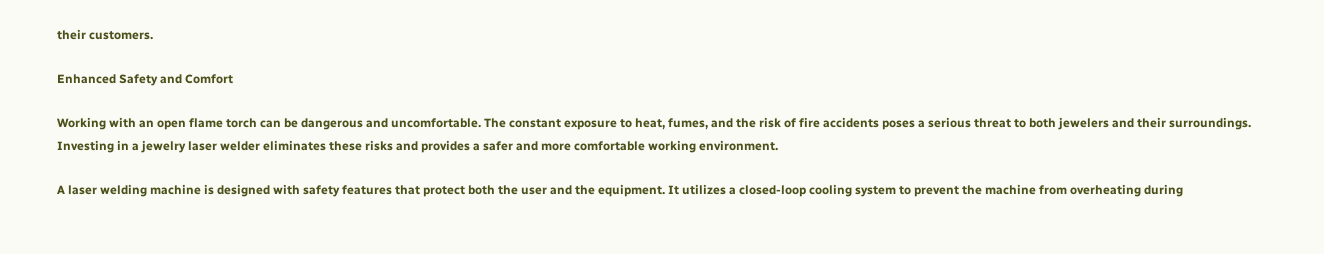their customers.

Enhanced Safety and Comfort

Working with an open flame torch can be dangerous and uncomfortable. The constant exposure to heat, fumes, and the risk of fire accidents poses a serious threat to both jewelers and their surroundings. Investing in a jewelry laser welder eliminates these risks and provides a safer and more comfortable working environment.

A laser welding machine is designed with safety features that protect both the user and the equipment. It utilizes a closed-loop cooling system to prevent the machine from overheating during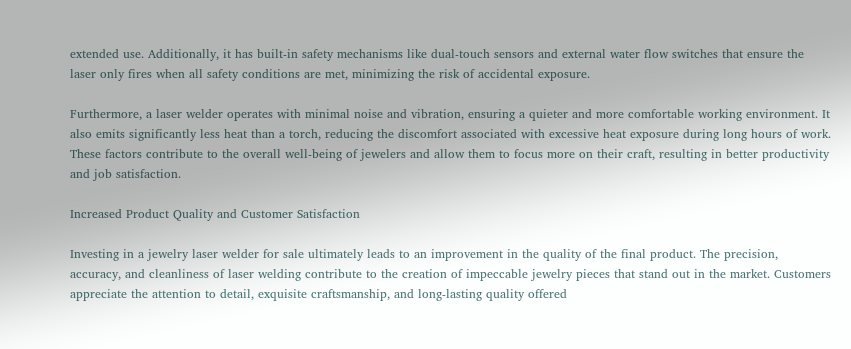extended use. Additionally, it has built-in safety mechanisms like dual-touch sensors and external water flow switches that ensure the laser only fires when all safety conditions are met, minimizing the risk of accidental exposure.

Furthermore, a laser welder operates with minimal noise and vibration, ensuring a quieter and more comfortable working environment. It also emits significantly less heat than a torch, reducing the discomfort associated with excessive heat exposure during long hours of work. These factors contribute to the overall well-being of jewelers and allow them to focus more on their craft, resulting in better productivity and job satisfaction.

Increased Product Quality and Customer Satisfaction

Investing in a jewelry laser welder for sale ultimately leads to an improvement in the quality of the final product. The precision, accuracy, and cleanliness of laser welding contribute to the creation of impeccable jewelry pieces that stand out in the market. Customers appreciate the attention to detail, exquisite craftsmanship, and long-lasting quality offered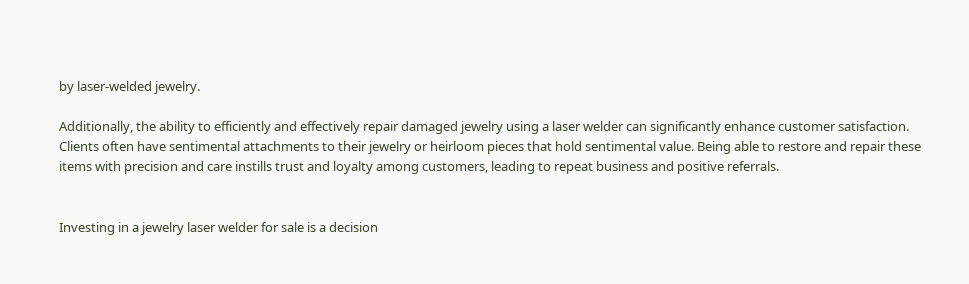by laser-welded jewelry.

Additionally, the ability to efficiently and effectively repair damaged jewelry using a laser welder can significantly enhance customer satisfaction. Clients often have sentimental attachments to their jewelry or heirloom pieces that hold sentimental value. Being able to restore and repair these items with precision and care instills trust and loyalty among customers, leading to repeat business and positive referrals.


Investing in a jewelry laser welder for sale is a decision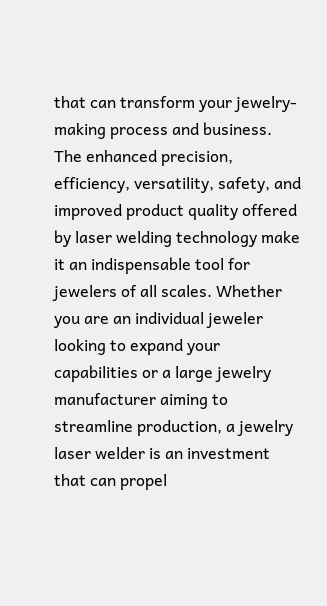that can transform your jewelry-making process and business. The enhanced precision, efficiency, versatility, safety, and improved product quality offered by laser welding technology make it an indispensable tool for jewelers of all scales. Whether you are an individual jeweler looking to expand your capabilities or a large jewelry manufacturer aiming to streamline production, a jewelry laser welder is an investment that can propel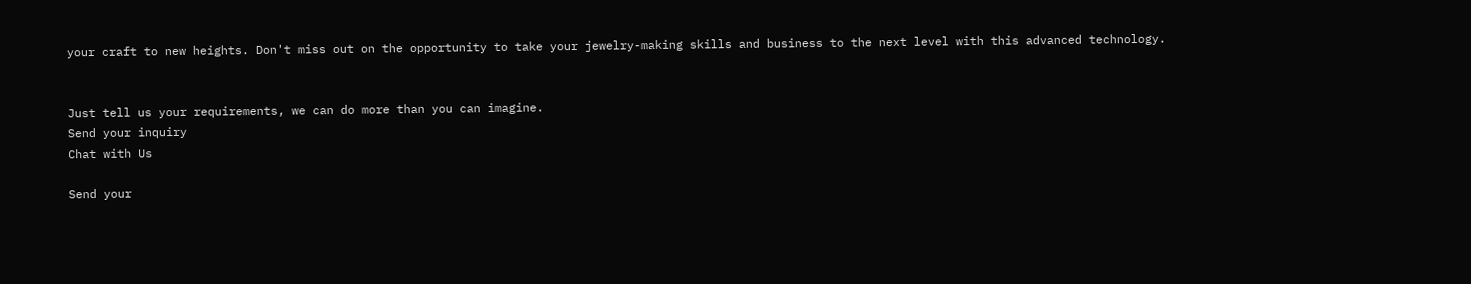your craft to new heights. Don't miss out on the opportunity to take your jewelry-making skills and business to the next level with this advanced technology.


Just tell us your requirements, we can do more than you can imagine.
Send your inquiry
Chat with Us

Send your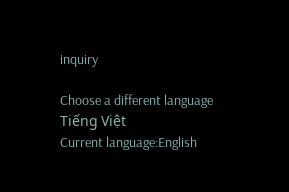inquiry

Choose a different language
Tiếng Việt
Current language:English